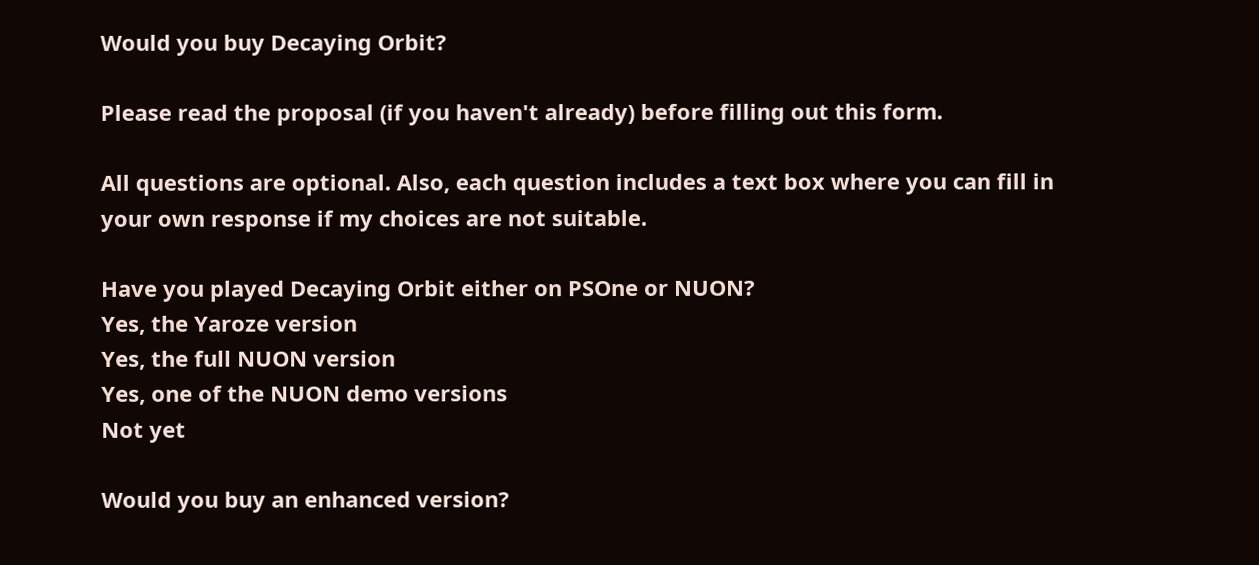Would you buy Decaying Orbit?

Please read the proposal (if you haven't already) before filling out this form.

All questions are optional. Also, each question includes a text box where you can fill in your own response if my choices are not suitable.

Have you played Decaying Orbit either on PSOne or NUON?
Yes, the Yaroze version
Yes, the full NUON version
Yes, one of the NUON demo versions
Not yet

Would you buy an enhanced version?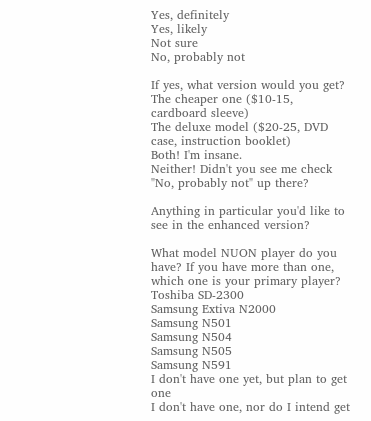Yes, definitely
Yes, likely
Not sure
No, probably not

If yes, what version would you get?
The cheaper one ($10-15, cardboard sleeve)
The deluxe model ($20-25, DVD case, instruction booklet)
Both! I'm insane.
Neither! Didn't you see me check "No, probably not" up there?

Anything in particular you'd like to see in the enhanced version?

What model NUON player do you have? If you have more than one, which one is your primary player?
Toshiba SD-2300
Samsung Extiva N2000
Samsung N501
Samsung N504
Samsung N505
Samsung N591
I don't have one yet, but plan to get one
I don't have one, nor do I intend get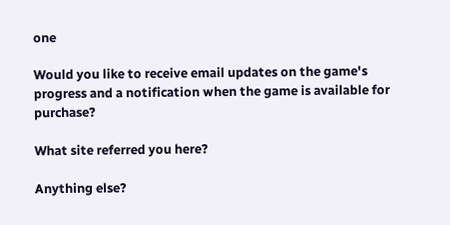one

Would you like to receive email updates on the game's progress and a notification when the game is available for purchase?

What site referred you here?

Anything else?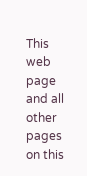This web page and all other pages on this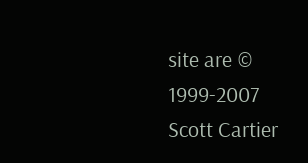site are © 1999-2007 Scott Cartier